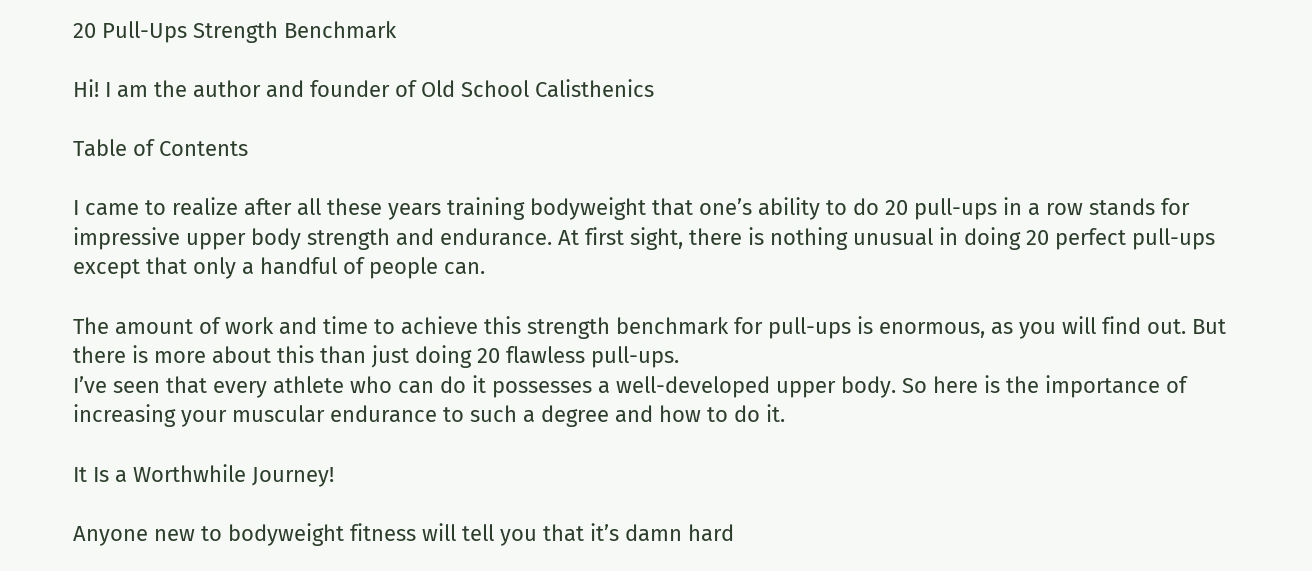20 Pull-Ups Strength Benchmark

Hi! I am the author and founder of Old School Calisthenics

Table of Contents

I came to realize after all these years training bodyweight that one’s ability to do 20 pull-ups in a row stands for impressive upper body strength and endurance. At first sight, there is nothing unusual in doing 20 perfect pull-ups except that only a handful of people can.

The amount of work and time to achieve this strength benchmark for pull-ups is enormous, as you will find out. But there is more about this than just doing 20 flawless pull-ups.
I’ve seen that every athlete who can do it possesses a well-developed upper body. So here is the importance of increasing your muscular endurance to such a degree and how to do it.

It Is a Worthwhile Journey!

Anyone new to bodyweight fitness will tell you that it’s damn hard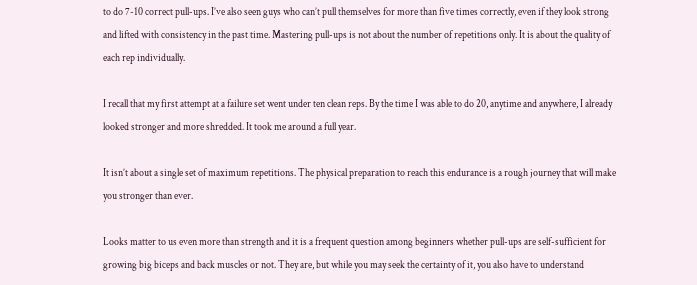to do 7-10 correct pull-ups. I’ve also seen guys who can’t pull themselves for more than five times correctly, even if they look strong and lifted with consistency in the past time. Mastering pull-ups is not about the number of repetitions only. It is about the quality of each rep individually.

I recall that my first attempt at a failure set went under ten clean reps. By the time I was able to do 20, anytime and anywhere, I already looked stronger and more shredded. It took me around a full year.

It isn’t about a single set of maximum repetitions. The physical preparation to reach this endurance is a rough journey that will make you stronger than ever.

Looks matter to us even more than strength and it is a frequent question among beginners whether pull-ups are self-sufficient for growing big biceps and back muscles or not. They are, but while you may seek the certainty of it, you also have to understand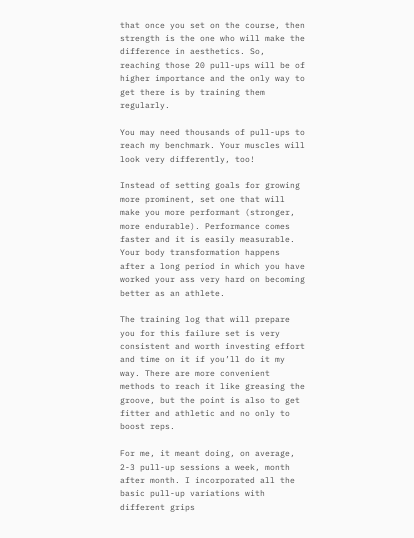that once you set on the course, then strength is the one who will make the difference in aesthetics. So, reaching those 20 pull-ups will be of higher importance and the only way to get there is by training them regularly.

You may need thousands of pull-ups to reach my benchmark. Your muscles will look very differently, too!

Instead of setting goals for growing more prominent, set one that will make you more performant (stronger, more endurable). Performance comes faster and it is easily measurable. Your body transformation happens after a long period in which you have worked your ass very hard on becoming better as an athlete.

The training log that will prepare you for this failure set is very consistent and worth investing effort and time on it if you’ll do it my way. There are more convenient methods to reach it like greasing the groove, but the point is also to get fitter and athletic and no only to boost reps.

For me, it meant doing, on average, 2-3 pull-up sessions a week, month after month. I incorporated all the basic pull-up variations with different grips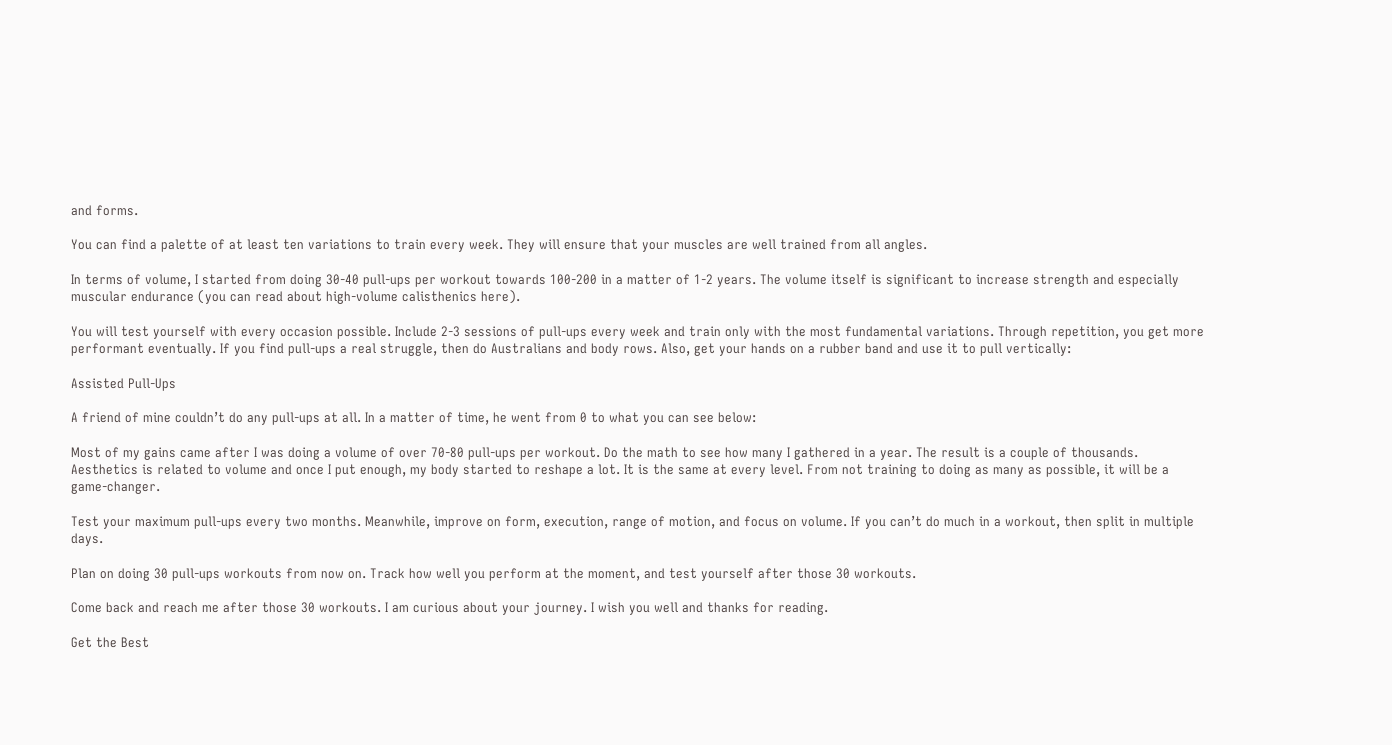and forms.

You can find a palette of at least ten variations to train every week. They will ensure that your muscles are well trained from all angles.

In terms of volume, I started from doing 30-40 pull-ups per workout towards 100-200 in a matter of 1-2 years. The volume itself is significant to increase strength and especially muscular endurance (you can read about high-volume calisthenics here).

You will test yourself with every occasion possible. Include 2-3 sessions of pull-ups every week and train only with the most fundamental variations. Through repetition, you get more performant eventually. If you find pull-ups a real struggle, then do Australians and body rows. Also, get your hands on a rubber band and use it to pull vertically:

Assisted Pull-Ups

A friend of mine couldn’t do any pull-ups at all. In a matter of time, he went from 0 to what you can see below:

Most of my gains came after I was doing a volume of over 70-80 pull-ups per workout. Do the math to see how many I gathered in a year. The result is a couple of thousands. Aesthetics is related to volume and once I put enough, my body started to reshape a lot. It is the same at every level. From not training to doing as many as possible, it will be a game-changer.

Test your maximum pull-ups every two months. Meanwhile, improve on form, execution, range of motion, and focus on volume. If you can’t do much in a workout, then split in multiple days.

Plan on doing 30 pull-ups workouts from now on. Track how well you perform at the moment, and test yourself after those 30 workouts.

Come back and reach me after those 30 workouts. I am curious about your journey. I wish you well and thanks for reading.

Get the Best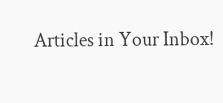Articles in Your Inbox!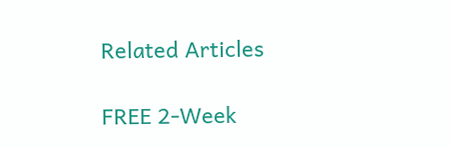Related Articles

FREE 2-Week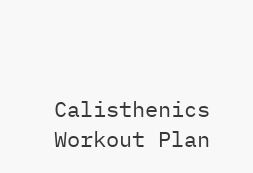Calisthenics Workout Plan